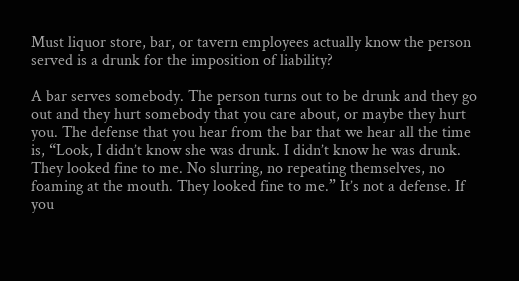Must liquor store, bar, or tavern employees actually know the person served is a drunk for the imposition of liability?

A bar serves somebody. The person turns out to be drunk and they go out and they hurt somebody that you care about, or maybe they hurt you. The defense that you hear from the bar that we hear all the time is, “Look, I didn’t know she was drunk. I didn’t know he was drunk. They looked fine to me. No slurring, no repeating themselves, no foaming at the mouth. They looked fine to me.” It’s not a defense. If you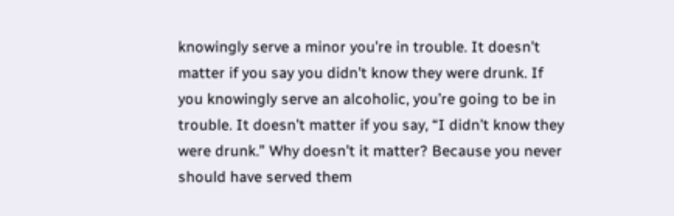knowingly serve a minor you’re in trouble. It doesn’t matter if you say you didn’t know they were drunk. If you knowingly serve an alcoholic, you’re going to be in trouble. It doesn’t matter if you say, “I didn’t know they were drunk.” Why doesn’t it matter? Because you never should have served them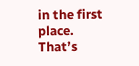in the first place. That’s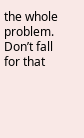the whole problem. Don’t fall for that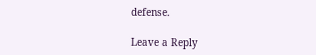defense.

Leave a Reply